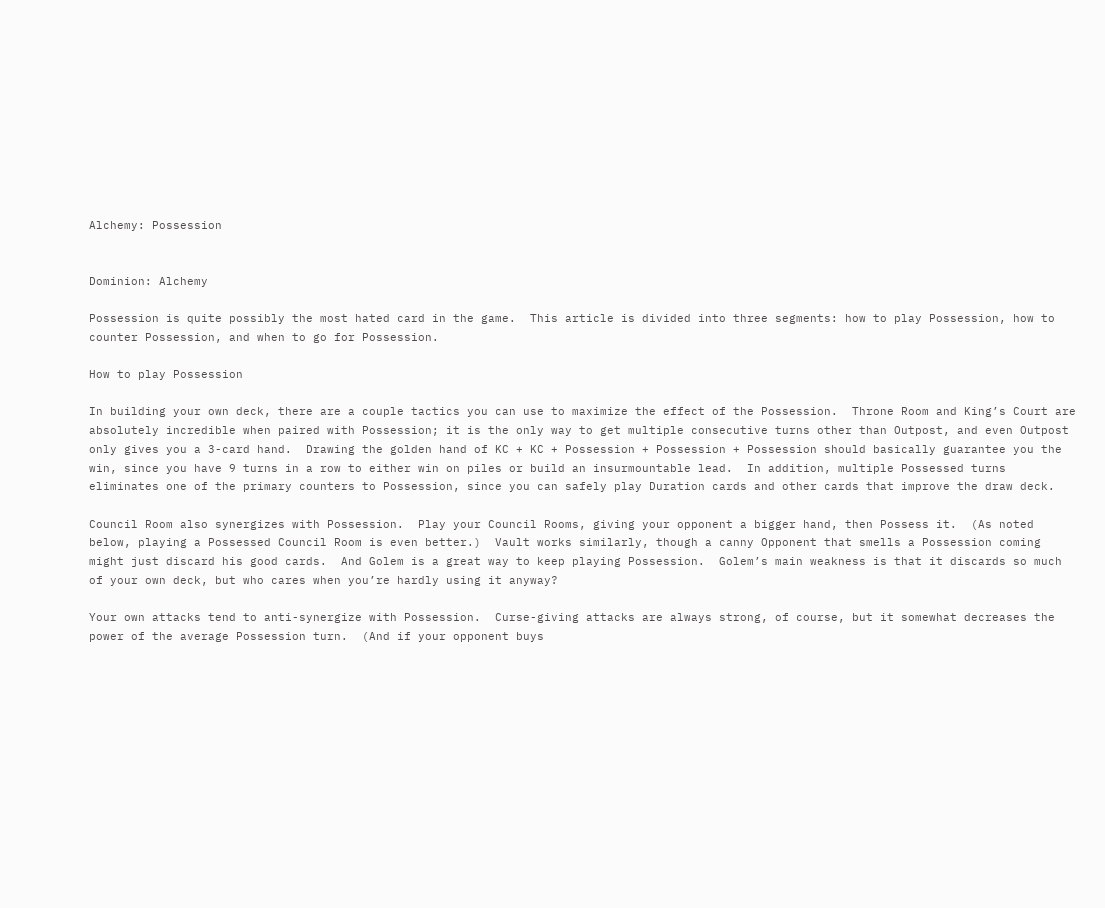Alchemy: Possession


Dominion: Alchemy

Possession is quite possibly the most hated card in the game.  This article is divided into three segments: how to play Possession, how to counter Possession, and when to go for Possession.

How to play Possession

In building your own deck, there are a couple tactics you can use to maximize the effect of the Possession.  Throne Room and King’s Court are absolutely incredible when paired with Possession; it is the only way to get multiple consecutive turns other than Outpost, and even Outpost only gives you a 3-card hand.  Drawing the golden hand of KC + KC + Possession + Possession + Possession should basically guarantee you the win, since you have 9 turns in a row to either win on piles or build an insurmountable lead.  In addition, multiple Possessed turns eliminates one of the primary counters to Possession, since you can safely play Duration cards and other cards that improve the draw deck.

Council Room also synergizes with Possession.  Play your Council Rooms, giving your opponent a bigger hand, then Possess it.  (As noted below, playing a Possessed Council Room is even better.)  Vault works similarly, though a canny Opponent that smells a Possession coming might just discard his good cards.  And Golem is a great way to keep playing Possession.  Golem’s main weakness is that it discards so much of your own deck, but who cares when you’re hardly using it anyway?

Your own attacks tend to anti-synergize with Possession.  Curse-giving attacks are always strong, of course, but it somewhat decreases the power of the average Possession turn.  (And if your opponent buys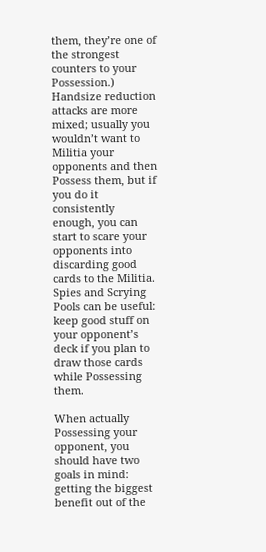them, they’re one of the strongest counters to your Possession.)  Handsize reduction attacks are more mixed; usually you wouldn’t want to Militia your opponents and then Possess them, but if you do it consistently enough, you can start to scare your opponents into discarding good cards to the Militia.  Spies and Scrying Pools can be useful: keep good stuff on your opponent’s deck if you plan to draw those cards while Possessing them.

When actually Possessing your opponent, you should have two goals in mind: getting the biggest benefit out of the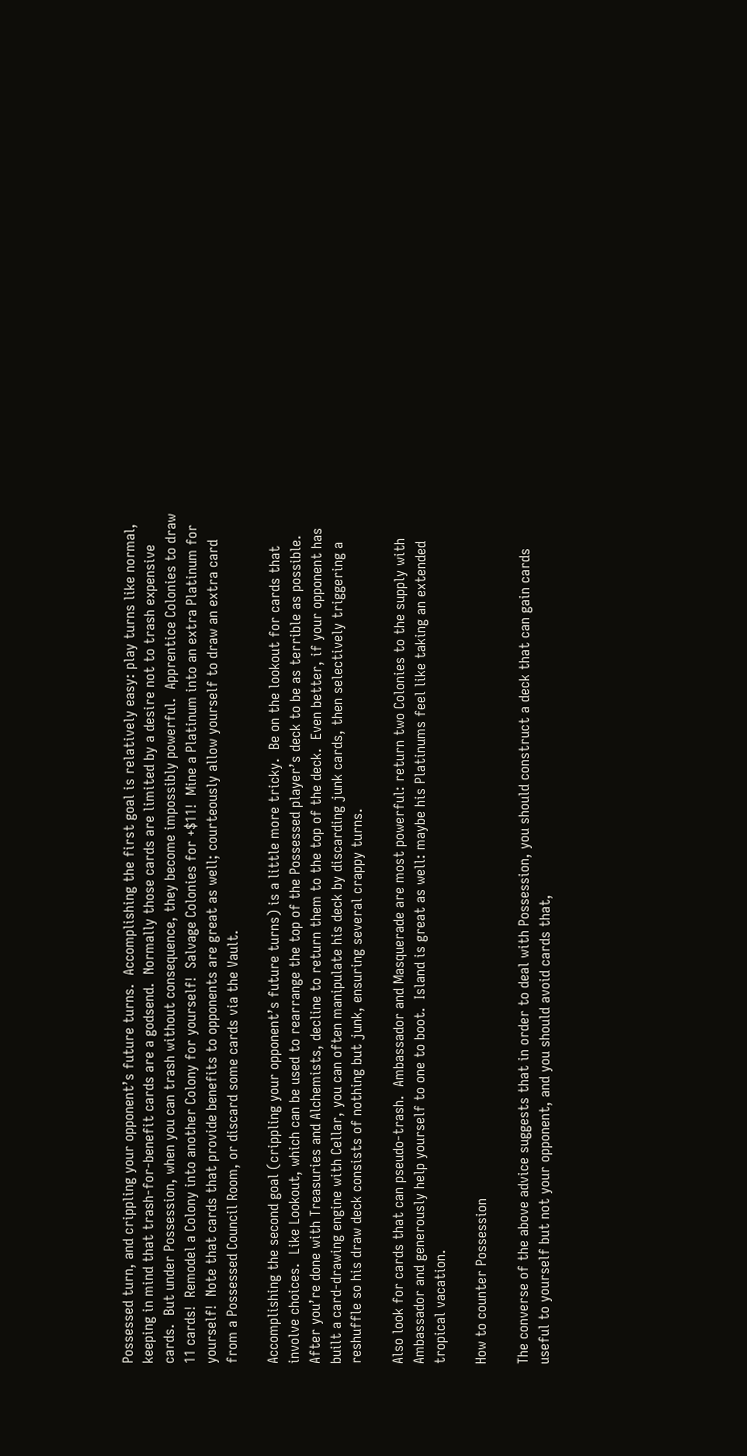Possessed turn, and crippling your opponent’s future turns.  Accomplishing the first goal is relatively easy: play turns like normal, keeping in mind that trash-for-benefit cards are a godsend.  Normally those cards are limited by a desire not to trash expensive cards.  But under Possession, when you can trash without consequence, they become impossibly powerful.  Apprentice Colonies to draw 11 cards!  Remodel a Colony into another Colony for yourself!  Salvage Colonies for +$11!  Mine a Platinum into an extra Platinum for yourself!  Note that cards that provide benefits to opponents are great as well; courteously allow yourself to draw an extra card from a Possessed Council Room, or discard some cards via the Vault.

Accomplishing the second goal (crippling your opponent’s future turns) is a little more tricky.  Be on the lookout for cards that involve choices.  Like Lookout, which can be used to rearrange the top of the Possessed player’s deck to be as terrible as possible.  After you’re done with Treasuries and Alchemists, decline to return them to the top of the deck.  Even better, if your opponent has built a card-drawing engine with Cellar, you can often manipulate his deck by discarding junk cards, then selectively triggering a reshuffle so his draw deck consists of nothing but junk, ensuring several crappy turns.

Also look for cards that can pseudo-trash.  Ambassador and Masquerade are most powerful: return two Colonies to the supply with Ambassador and generously help yourself to one to boot.  Island is great as well: maybe his Platinums feel like taking an extended tropical vacation.

How to counter Possession

The converse of the above advice suggests that in order to deal with Possession, you should construct a deck that can gain cards useful to yourself but not your opponent, and you should avoid cards that,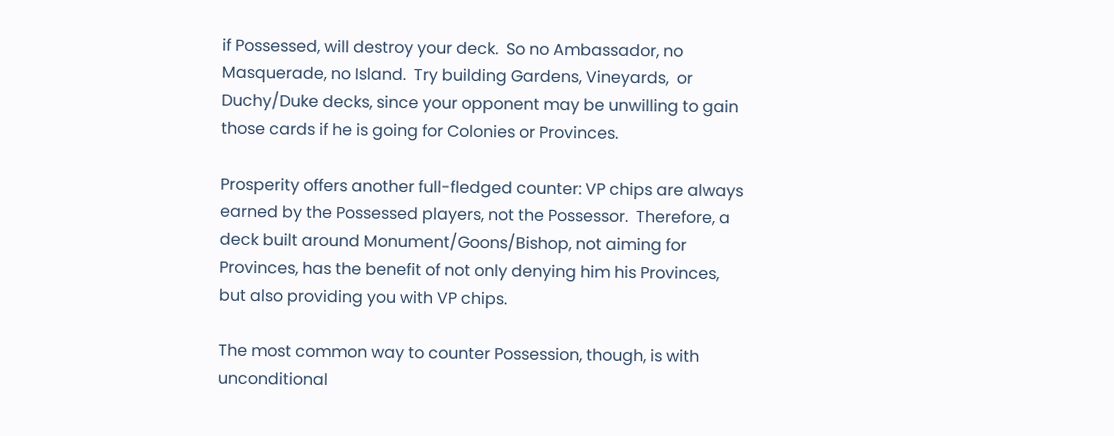if Possessed, will destroy your deck.  So no Ambassador, no Masquerade, no Island.  Try building Gardens, Vineyards,  or Duchy/Duke decks, since your opponent may be unwilling to gain those cards if he is going for Colonies or Provinces.

Prosperity offers another full-fledged counter: VP chips are always earned by the Possessed players, not the Possessor.  Therefore, a deck built around Monument/Goons/Bishop, not aiming for Provinces, has the benefit of not only denying him his Provinces, but also providing you with VP chips.

The most common way to counter Possession, though, is with unconditional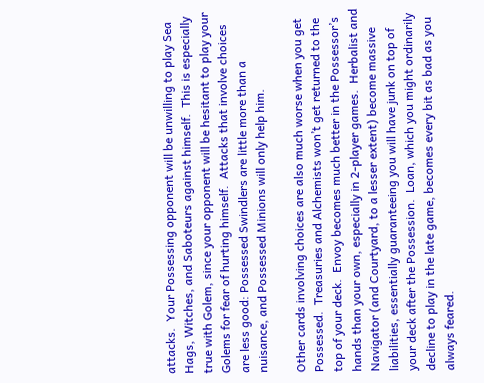attacks.  Your Possessing opponent will be unwilling to play Sea Hags, Witches, and Saboteurs against himself.  This is especially true with Golem, since your opponent will be hesitant to play your Golems for fear of hurting himself.  Attacks that involve choices are less good: Possessed Swindlers are little more than a nuisance, and Possessed Minions will only help him.

Other cards involving choices are also much worse when you get Possessed.  Treasuries and Alchemists won’t get returned to the top of your deck.  Envoy becomes much better in the Possessor’s hands than your own, especially in 2-player games.  Herbalist and Navigator (and Courtyard, to a lesser extent) become massive liabilities, essentially guaranteeing you will have junk on top of your deck after the Possession.  Loan, which you might ordinarily decline to play in the late game, becomes every bit as bad as you always feared.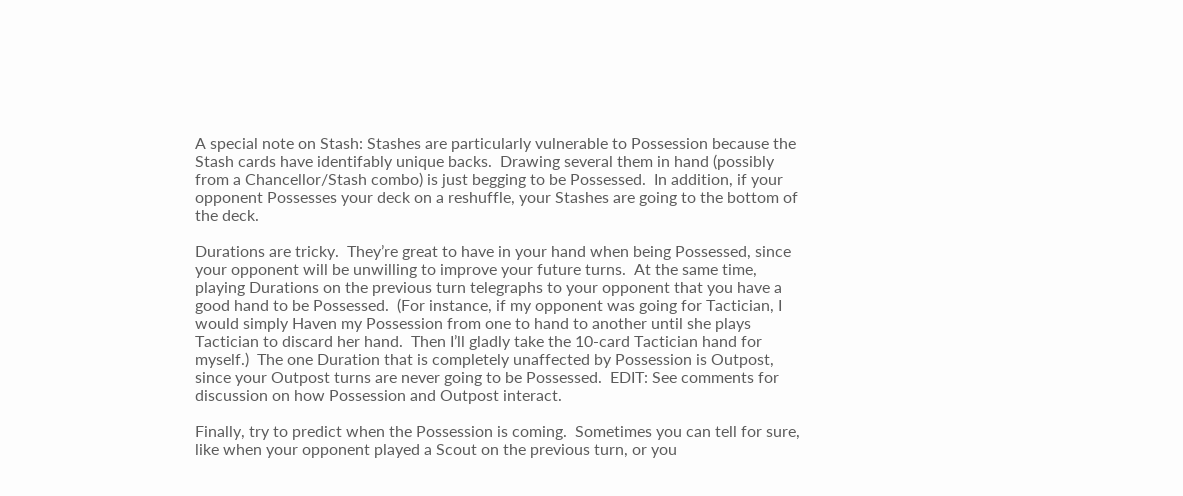A special note on Stash: Stashes are particularly vulnerable to Possession because the Stash cards have identifably unique backs.  Drawing several them in hand (possibly from a Chancellor/Stash combo) is just begging to be Possessed.  In addition, if your opponent Possesses your deck on a reshuffle, your Stashes are going to the bottom of the deck.

Durations are tricky.  They’re great to have in your hand when being Possessed, since your opponent will be unwilling to improve your future turns.  At the same time, playing Durations on the previous turn telegraphs to your opponent that you have a good hand to be Possessed.  (For instance, if my opponent was going for Tactician, I would simply Haven my Possession from one to hand to another until she plays Tactician to discard her hand.  Then I’ll gladly take the 10-card Tactician hand for myself.)  The one Duration that is completely unaffected by Possession is Outpost, since your Outpost turns are never going to be Possessed.  EDIT: See comments for discussion on how Possession and Outpost interact.

Finally, try to predict when the Possession is coming.  Sometimes you can tell for sure, like when your opponent played a Scout on the previous turn, or you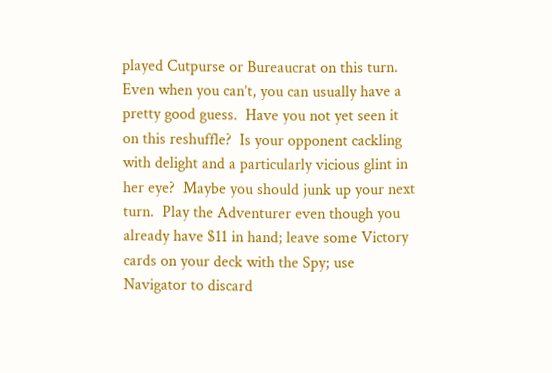played Cutpurse or Bureaucrat on this turn.  Even when you can’t, you can usually have a pretty good guess.  Have you not yet seen it on this reshuffle?  Is your opponent cackling with delight and a particularly vicious glint in her eye?  Maybe you should junk up your next turn.  Play the Adventurer even though you already have $11 in hand; leave some Victory cards on your deck with the Spy; use Navigator to discard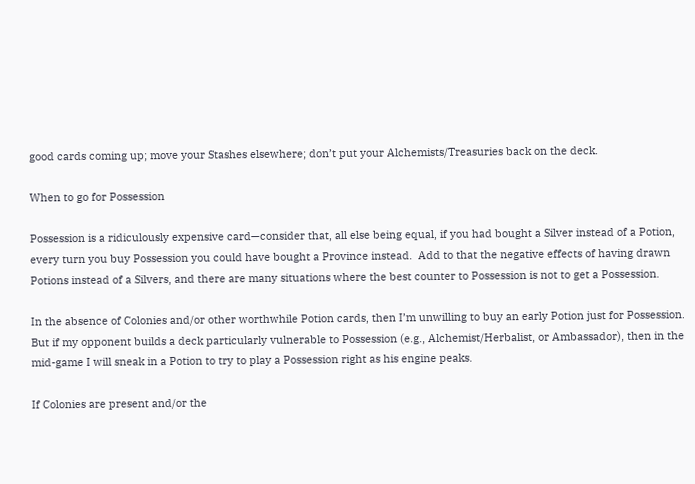good cards coming up; move your Stashes elsewhere; don’t put your Alchemists/Treasuries back on the deck.

When to go for Possession

Possession is a ridiculously expensive card—consider that, all else being equal, if you had bought a Silver instead of a Potion, every turn you buy Possession you could have bought a Province instead.  Add to that the negative effects of having drawn Potions instead of a Silvers, and there are many situations where the best counter to Possession is not to get a Possession.

In the absence of Colonies and/or other worthwhile Potion cards, then I’m unwilling to buy an early Potion just for Possession.  But if my opponent builds a deck particularly vulnerable to Possession (e.g., Alchemist/Herbalist, or Ambassador), then in the mid-game I will sneak in a Potion to try to play a Possession right as his engine peaks.

If Colonies are present and/or the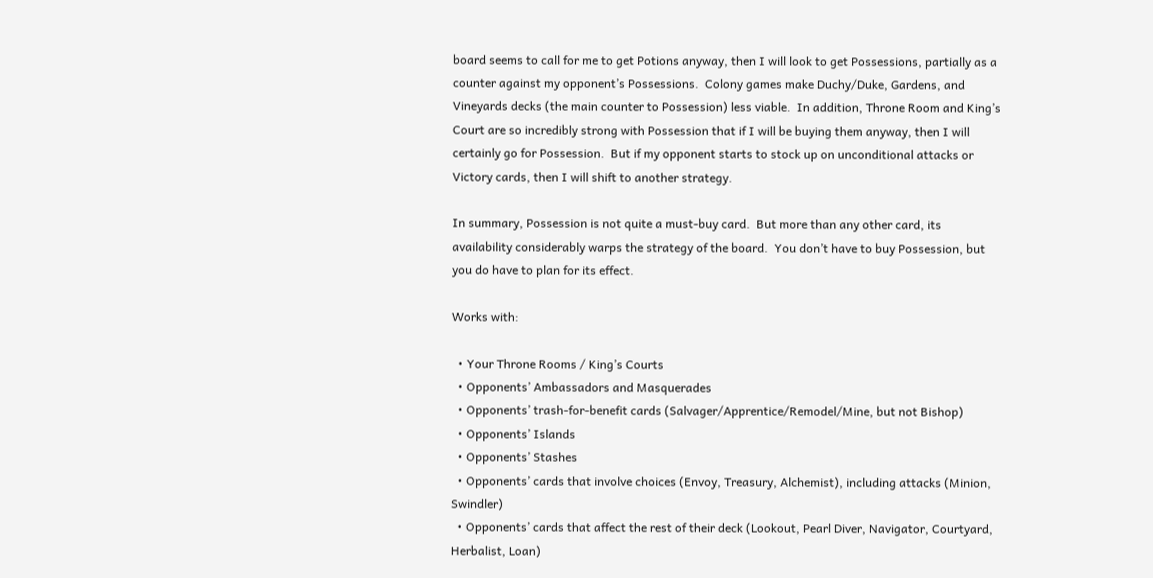board seems to call for me to get Potions anyway, then I will look to get Possessions, partially as a counter against my opponent’s Possessions.  Colony games make Duchy/Duke, Gardens, and Vineyards decks (the main counter to Possession) less viable.  In addition, Throne Room and King’s Court are so incredibly strong with Possession that if I will be buying them anyway, then I will certainly go for Possession.  But if my opponent starts to stock up on unconditional attacks or Victory cards, then I will shift to another strategy.

In summary, Possession is not quite a must-buy card.  But more than any other card, its availability considerably warps the strategy of the board.  You don’t have to buy Possession, but you do have to plan for its effect.

Works with:

  • Your Throne Rooms / King’s Courts
  • Opponents’ Ambassadors and Masquerades
  • Opponents’ trash-for-benefit cards (Salvager/Apprentice/Remodel/Mine, but not Bishop)
  • Opponents’ Islands
  • Opponents’ Stashes
  • Opponents’ cards that involve choices (Envoy, Treasury, Alchemist), including attacks (Minion, Swindler)
  • Opponents’ cards that affect the rest of their deck (Lookout, Pearl Diver, Navigator, Courtyard, Herbalist, Loan)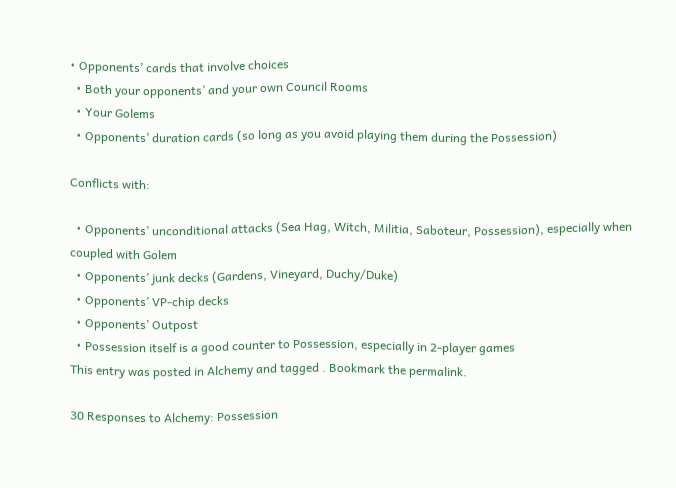• Opponents’ cards that involve choices
  • Both your opponents’ and your own Council Rooms
  • Your Golems
  • Opponents’ duration cards (so long as you avoid playing them during the Possession)

Conflicts with:

  • Opponents’ unconditional attacks (Sea Hag, Witch, Militia, Saboteur, Possession), especially when coupled with Golem
  • Opponents’ junk decks (Gardens, Vineyard, Duchy/Duke)
  • Opponents’ VP-chip decks
  • Opponents’ Outpost
  • Possession itself is a good counter to Possession, especially in 2-player games
This entry was posted in Alchemy and tagged . Bookmark the permalink.

30 Responses to Alchemy: Possession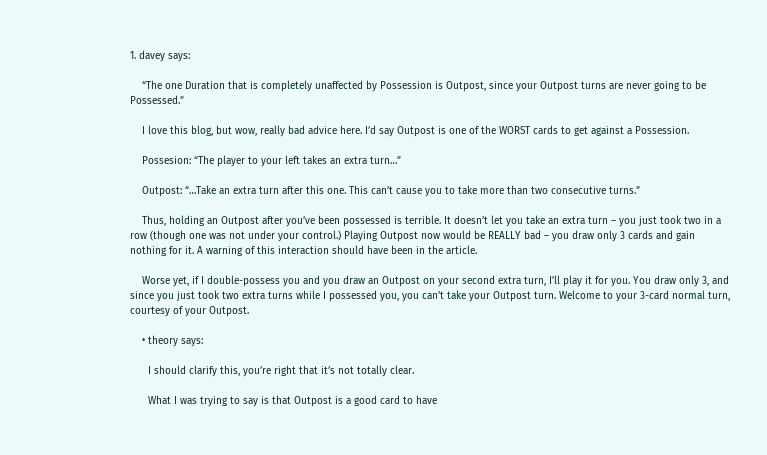1. davey says:

    “The one Duration that is completely unaffected by Possession is Outpost, since your Outpost turns are never going to be Possessed.”

    I love this blog, but wow, really bad advice here. I’d say Outpost is one of the WORST cards to get against a Possession.

    Possesion: “The player to your left takes an extra turn…”

    Outpost: “…Take an extra turn after this one. This can’t cause you to take more than two consecutive turns.”

    Thus, holding an Outpost after you’ve been possessed is terrible. It doesn’t let you take an extra turn – you just took two in a row (though one was not under your control.) Playing Outpost now would be REALLY bad – you draw only 3 cards and gain nothing for it. A warning of this interaction should have been in the article.

    Worse yet, if I double-possess you and you draw an Outpost on your second extra turn, I’ll play it for you. You draw only 3, and since you just took two extra turns while I possessed you, you can’t take your Outpost turn. Welcome to your 3-card normal turn, courtesy of your Outpost.

    • theory says:

      I should clarify this, you’re right that it’s not totally clear.

      What I was trying to say is that Outpost is a good card to have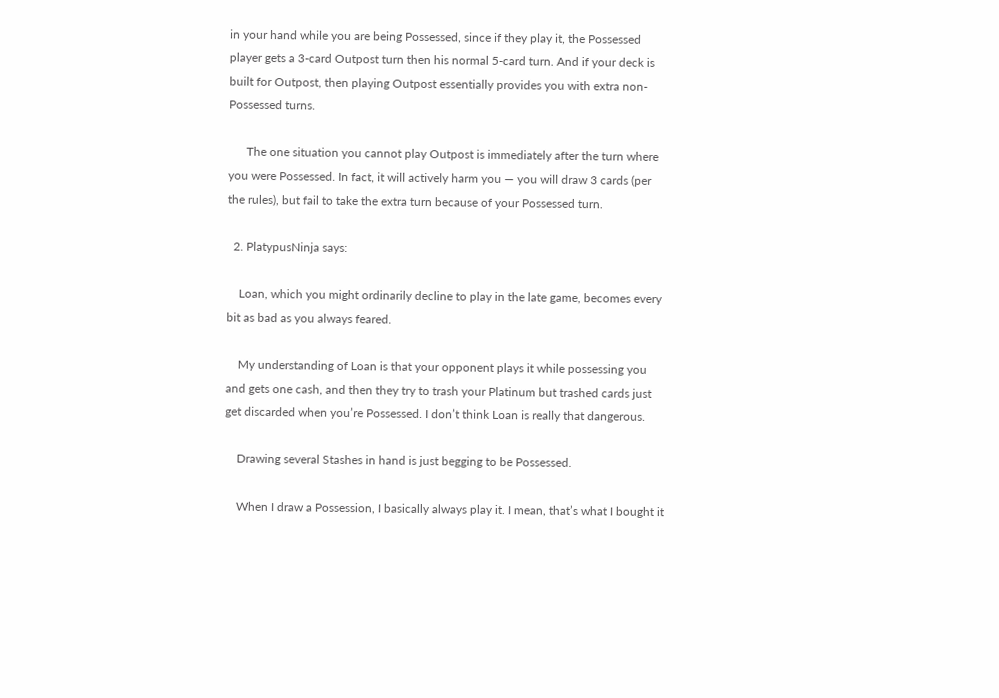in your hand while you are being Possessed, since if they play it, the Possessed player gets a 3-card Outpost turn then his normal 5-card turn. And if your deck is built for Outpost, then playing Outpost essentially provides you with extra non-Possessed turns.

      The one situation you cannot play Outpost is immediately after the turn where you were Possessed. In fact, it will actively harm you — you will draw 3 cards (per the rules), but fail to take the extra turn because of your Possessed turn.

  2. PlatypusNinja says:

    Loan, which you might ordinarily decline to play in the late game, becomes every bit as bad as you always feared.

    My understanding of Loan is that your opponent plays it while possessing you and gets one cash, and then they try to trash your Platinum but trashed cards just get discarded when you’re Possessed. I don’t think Loan is really that dangerous.

    Drawing several Stashes in hand is just begging to be Possessed.

    When I draw a Possession, I basically always play it. I mean, that’s what I bought it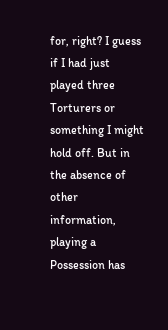for, right? I guess if I had just played three Torturers or something I might hold off. But in the absence of other information, playing a Possession has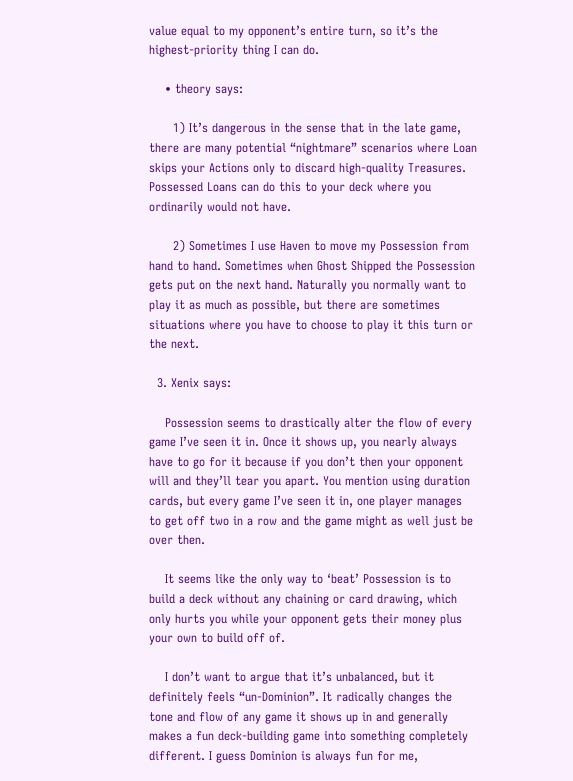value equal to my opponent’s entire turn, so it’s the highest-priority thing I can do.

    • theory says:

      1) It’s dangerous in the sense that in the late game, there are many potential “nightmare” scenarios where Loan skips your Actions only to discard high-quality Treasures. Possessed Loans can do this to your deck where you ordinarily would not have.

      2) Sometimes I use Haven to move my Possession from hand to hand. Sometimes when Ghost Shipped the Possession gets put on the next hand. Naturally you normally want to play it as much as possible, but there are sometimes situations where you have to choose to play it this turn or the next.

  3. Xenix says:

    Possession seems to drastically alter the flow of every game I’ve seen it in. Once it shows up, you nearly always have to go for it because if you don’t then your opponent will and they’ll tear you apart. You mention using duration cards, but every game I’ve seen it in, one player manages to get off two in a row and the game might as well just be over then.

    It seems like the only way to ‘beat’ Possession is to build a deck without any chaining or card drawing, which only hurts you while your opponent gets their money plus your own to build off of.

    I don’t want to argue that it’s unbalanced, but it definitely feels “un-Dominion”. It radically changes the tone and flow of any game it shows up in and generally makes a fun deck-building game into something completely different. I guess Dominion is always fun for me,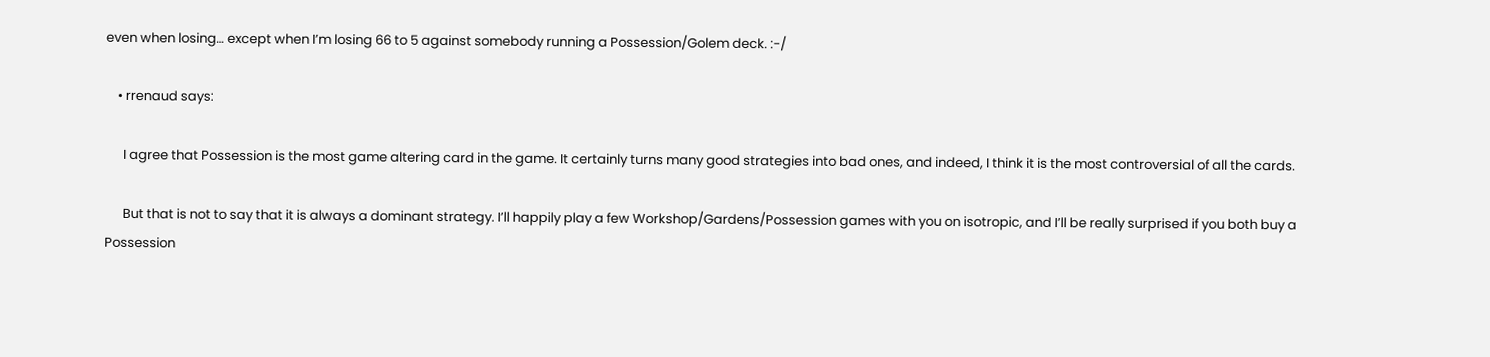even when losing… except when I’m losing 66 to 5 against somebody running a Possession/Golem deck. :-/

    • rrenaud says:

      I agree that Possession is the most game altering card in the game. It certainly turns many good strategies into bad ones, and indeed, I think it is the most controversial of all the cards.

      But that is not to say that it is always a dominant strategy. I’ll happily play a few Workshop/Gardens/Possession games with you on isotropic, and I’ll be really surprised if you both buy a Possession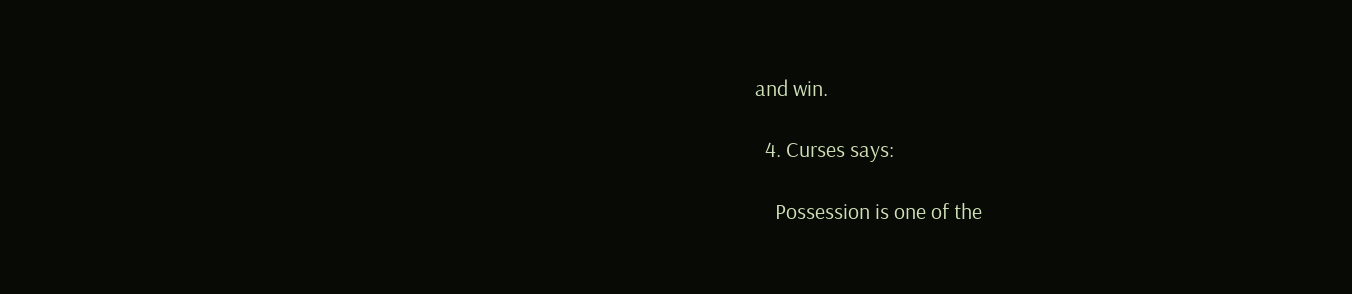and win.

  4. Curses says:

    Possession is one of the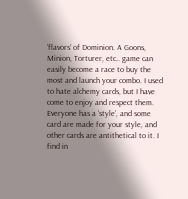‘flavors’ of Dominion. A Goons, Minion, Torturer, etc.. game can easily become a race to buy the most and launch your combo. I used to hate alchemy cards, but I have come to enjoy and respect them. Everyone has a ‘style’, and some card are made for your style, and other cards are antithetical to it. I find in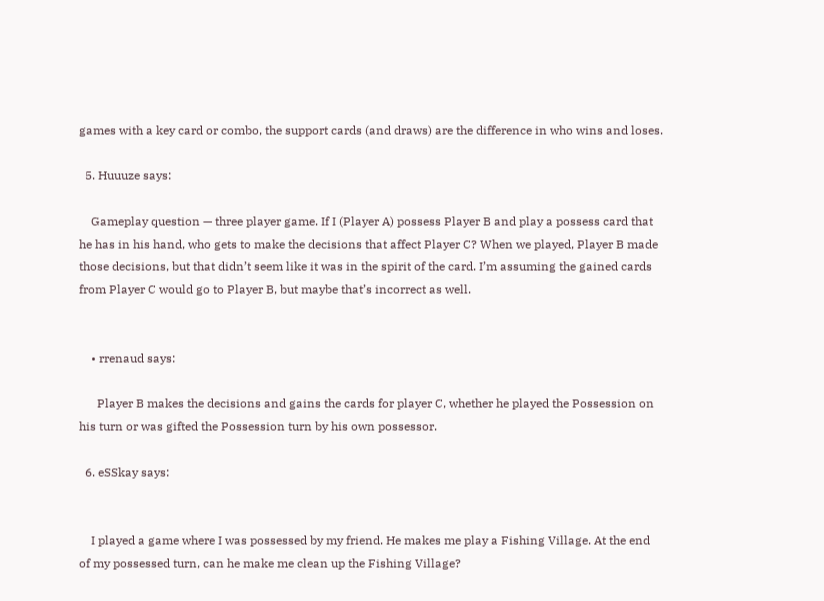games with a key card or combo, the support cards (and draws) are the difference in who wins and loses.

  5. Huuuze says:

    Gameplay question — three player game. If I (Player A) possess Player B and play a possess card that he has in his hand, who gets to make the decisions that affect Player C? When we played, Player B made those decisions, but that didn’t seem like it was in the spirit of the card. I’m assuming the gained cards from Player C would go to Player B, but maybe that’s incorrect as well.


    • rrenaud says:

      Player B makes the decisions and gains the cards for player C, whether he played the Possession on his turn or was gifted the Possession turn by his own possessor.

  6. eSSkay says:


    I played a game where I was possessed by my friend. He makes me play a Fishing Village. At the end of my possessed turn, can he make me clean up the Fishing Village?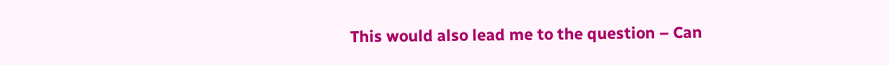This would also lead me to the question – Can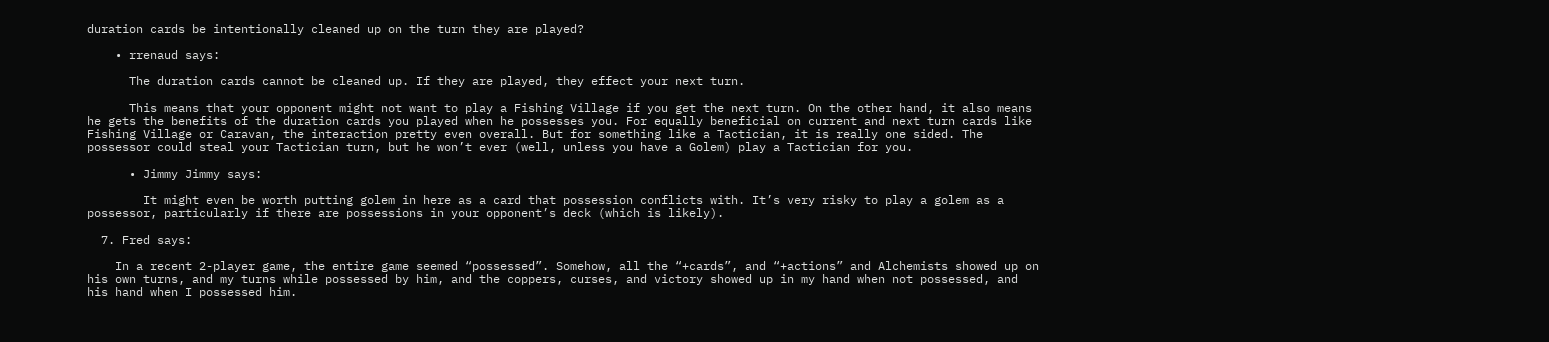duration cards be intentionally cleaned up on the turn they are played?

    • rrenaud says:

      The duration cards cannot be cleaned up. If they are played, they effect your next turn.

      This means that your opponent might not want to play a Fishing Village if you get the next turn. On the other hand, it also means he gets the benefits of the duration cards you played when he possesses you. For equally beneficial on current and next turn cards like Fishing Village or Caravan, the interaction pretty even overall. But for something like a Tactician, it is really one sided. The possessor could steal your Tactician turn, but he won’t ever (well, unless you have a Golem) play a Tactician for you.

      • Jimmy Jimmy says:

        It might even be worth putting golem in here as a card that possession conflicts with. It’s very risky to play a golem as a possessor, particularly if there are possessions in your opponent’s deck (which is likely).

  7. Fred says:

    In a recent 2-player game, the entire game seemed “possessed”. Somehow, all the “+cards”, and “+actions” and Alchemists showed up on his own turns, and my turns while possessed by him, and the coppers, curses, and victory showed up in my hand when not possessed, and his hand when I possessed him.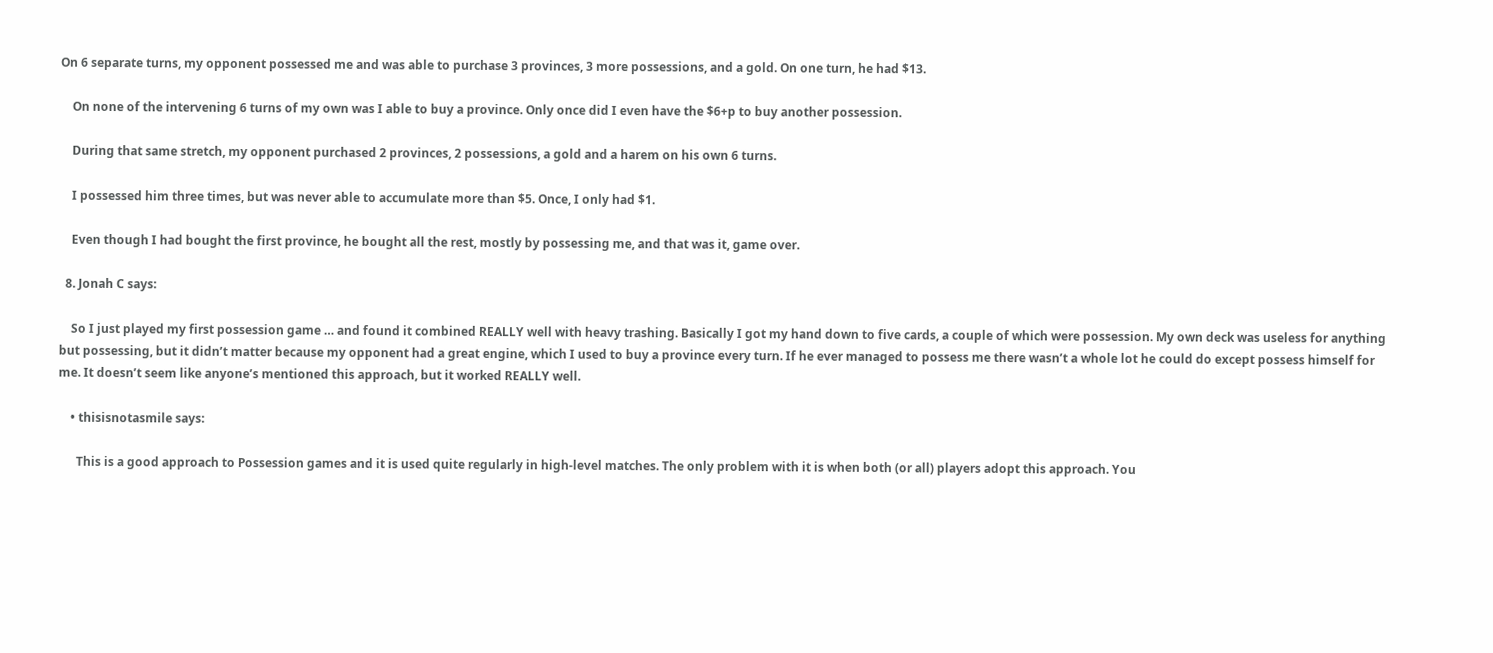On 6 separate turns, my opponent possessed me and was able to purchase 3 provinces, 3 more possessions, and a gold. On one turn, he had $13.

    On none of the intervening 6 turns of my own was I able to buy a province. Only once did I even have the $6+p to buy another possession.

    During that same stretch, my opponent purchased 2 provinces, 2 possessions, a gold and a harem on his own 6 turns.

    I possessed him three times, but was never able to accumulate more than $5. Once, I only had $1.

    Even though I had bought the first province, he bought all the rest, mostly by possessing me, and that was it, game over.

  8. Jonah C says:

    So I just played my first possession game … and found it combined REALLY well with heavy trashing. Basically I got my hand down to five cards, a couple of which were possession. My own deck was useless for anything but possessing, but it didn’t matter because my opponent had a great engine, which I used to buy a province every turn. If he ever managed to possess me there wasn’t a whole lot he could do except possess himself for me. It doesn’t seem like anyone’s mentioned this approach, but it worked REALLY well.

    • thisisnotasmile says:

      This is a good approach to Possession games and it is used quite regularly in high-level matches. The only problem with it is when both (or all) players adopt this approach. You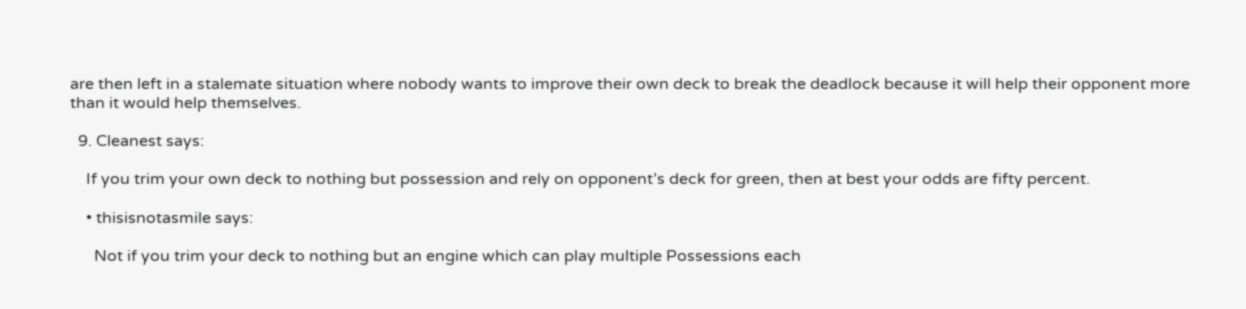are then left in a stalemate situation where nobody wants to improve their own deck to break the deadlock because it will help their opponent more than it would help themselves.

  9. Cleanest says:

    If you trim your own deck to nothing but possession and rely on opponent’s deck for green, then at best your odds are fifty percent.

    • thisisnotasmile says:

      Not if you trim your deck to nothing but an engine which can play multiple Possessions each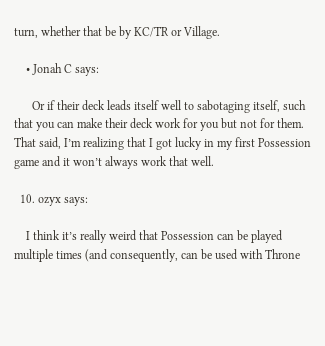turn, whether that be by KC/TR or Village.

    • Jonah C says:

      Or if their deck leads itself well to sabotaging itself, such that you can make their deck work for you but not for them. That said, I’m realizing that I got lucky in my first Possession game and it won’t always work that well.

  10. ozyx says:

    I think it’s really weird that Possession can be played multiple times (and consequently, can be used with Throne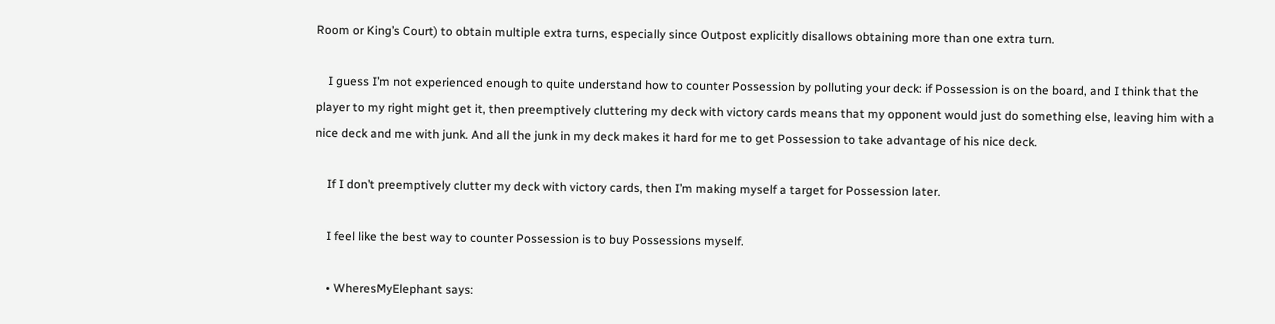Room or King’s Court) to obtain multiple extra turns, especially since Outpost explicitly disallows obtaining more than one extra turn.

    I guess I’m not experienced enough to quite understand how to counter Possession by polluting your deck: if Possession is on the board, and I think that the player to my right might get it, then preemptively cluttering my deck with victory cards means that my opponent would just do something else, leaving him with a nice deck and me with junk. And all the junk in my deck makes it hard for me to get Possession to take advantage of his nice deck.

    If I don’t preemptively clutter my deck with victory cards, then I’m making myself a target for Possession later.

    I feel like the best way to counter Possession is to buy Possessions myself.

    • WheresMyElephant says: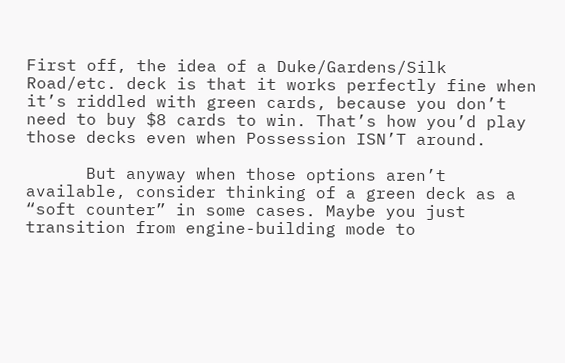First off, the idea of a Duke/Gardens/Silk Road/etc. deck is that it works perfectly fine when it’s riddled with green cards, because you don’t need to buy $8 cards to win. That’s how you’d play those decks even when Possession ISN’T around.

      But anyway when those options aren’t available, consider thinking of a green deck as a “soft counter” in some cases. Maybe you just transition from engine-building mode to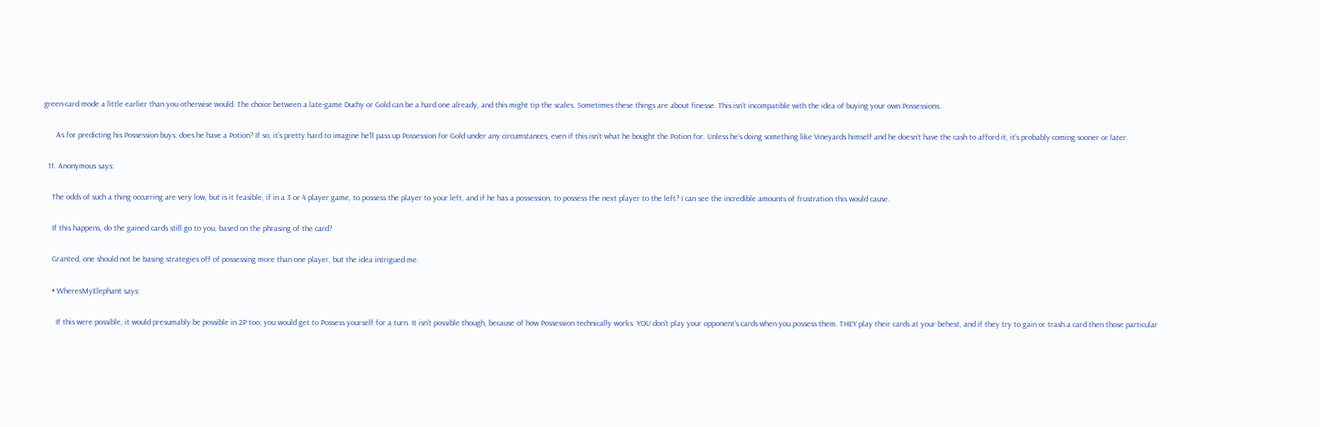green-card mode a little earlier than you otherwise would. The choice between a late-game Duchy or Gold can be a hard one already, and this might tip the scales. Sometimes these things are about finesse. This isn’t incompatible with the idea of buying your own Possessions.

      As for predicting his Possession buys: does he have a Potion? If so, it’s pretty hard to imagine he’ll pass up Possession for Gold under any circumstances, even if this isn’t what he bought the Potion for. Unless he’s doing something like Vineyards himself and he doesn’t have the cash to afford it, it’s probably coming sooner or later.

  11. Anonymous says:

    The odds of such a thing occurring are very low, but is it feasible, if in a 3 or 4 player game, to possess the player to your left, and if he has a possession, to possess the next player to the left? I can see the incredible amounts of frustration this would cause.

    If this happens, do the gained cards still go to you, based on the phrasing of the card?

    Granted, one should not be basing strategies off of possessing more than one player, but the idea intrigued me.

    • WheresMyElephant says:

      If this were possible, it would presumably be possible in 2P too; you would get to Possess yourself for a turn. It isn’t possible though, because of how Possession technically works. YOU don’t play your opponent’s cards when you possess them. THEY play their cards at your behest, and if they try to gain or trash a card then those particular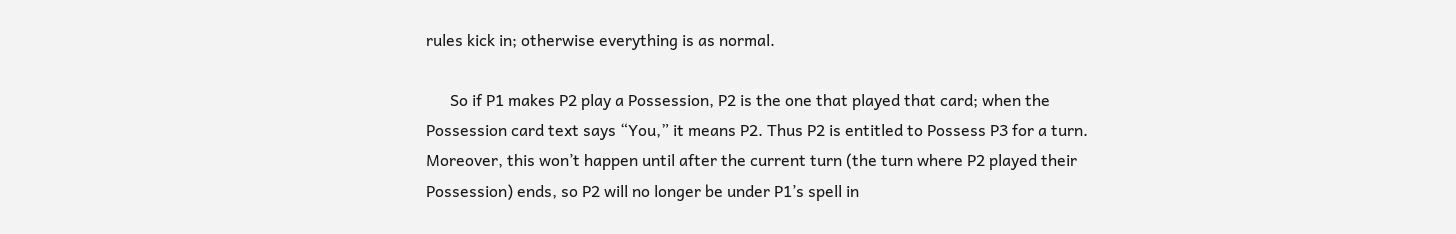rules kick in; otherwise everything is as normal.

      So if P1 makes P2 play a Possession, P2 is the one that played that card; when the Possession card text says “You,” it means P2. Thus P2 is entitled to Possess P3 for a turn. Moreover, this won’t happen until after the current turn (the turn where P2 played their Possession) ends, so P2 will no longer be under P1’s spell in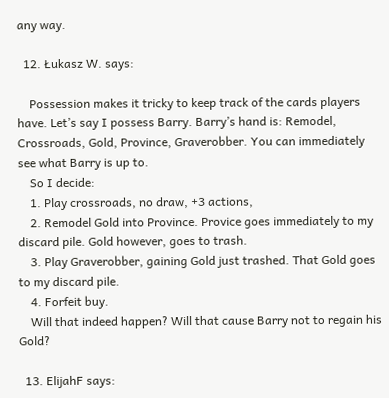any way.

  12. Łukasz W. says:

    Possession makes it tricky to keep track of the cards players have. Let’s say I possess Barry. Barry’s hand is: Remodel, Crossroads, Gold, Province, Graverobber. You can immediately see what Barry is up to.
    So I decide:
    1. Play crossroads, no draw, +3 actions,
    2. Remodel Gold into Province. Provice goes immediately to my discard pile. Gold however, goes to trash.
    3. Play Graverobber, gaining Gold just trashed. That Gold goes to my discard pile.
    4. Forfeit buy.
    Will that indeed happen? Will that cause Barry not to regain his Gold?

  13. ElijahF says: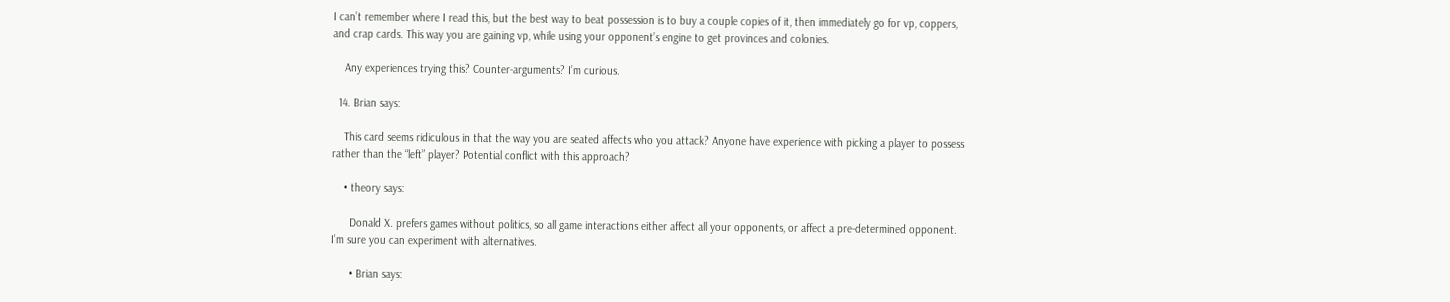I can’t remember where I read this, but the best way to beat possession is to buy a couple copies of it, then immediately go for vp, coppers, and crap cards. This way you are gaining vp, while using your opponent’s engine to get provinces and colonies.

    Any experiences trying this? Counter-arguments? I’m curious.

  14. Brian says:

    This card seems ridiculous in that the way you are seated affects who you attack? Anyone have experience with picking a player to possess rather than the “left” player? Potential conflict with this approach?

    • theory says:

      Donald X. prefers games without politics, so all game interactions either affect all your opponents, or affect a pre-determined opponent. I’m sure you can experiment with alternatives.

      • Brian says: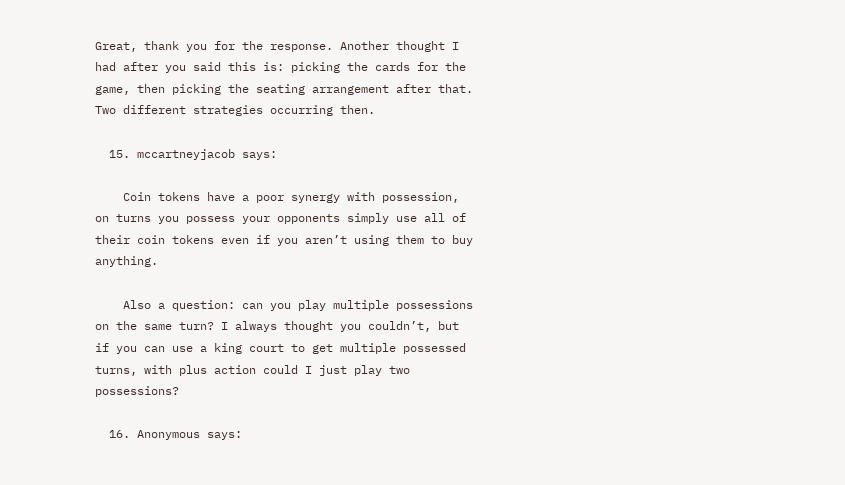Great, thank you for the response. Another thought I had after you said this is: picking the cards for the game, then picking the seating arrangement after that. Two different strategies occurring then.

  15. mccartneyjacob says:

    Coin tokens have a poor synergy with possession, on turns you possess your opponents simply use all of their coin tokens even if you aren’t using them to buy anything.

    Also a question: can you play multiple possessions on the same turn? I always thought you couldn’t, but if you can use a king court to get multiple possessed turns, with plus action could I just play two possessions?

  16. Anonymous says: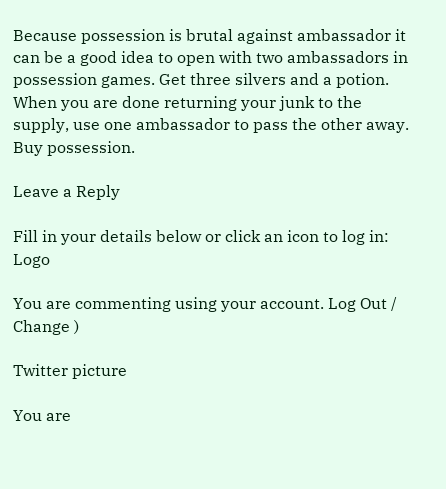Because possession is brutal against ambassador it can be a good idea to open with two ambassadors in possession games. Get three silvers and a potion. When you are done returning your junk to the supply, use one ambassador to pass the other away. Buy possession.

Leave a Reply

Fill in your details below or click an icon to log in: Logo

You are commenting using your account. Log Out /  Change )

Twitter picture

You are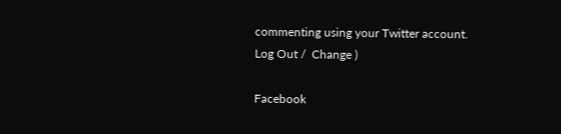commenting using your Twitter account. Log Out /  Change )

Facebook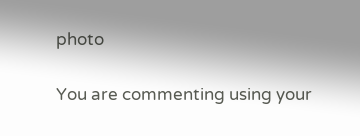photo

You are commenting using your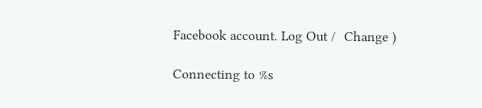Facebook account. Log Out /  Change )

Connecting to %s